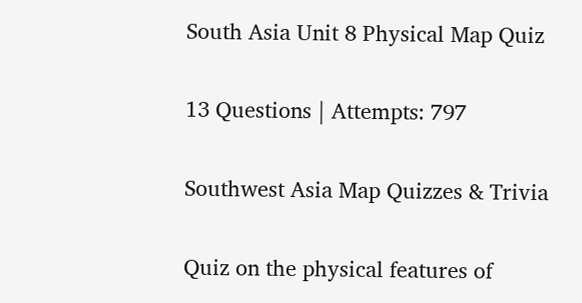South Asia Unit 8 Physical Map Quiz

13 Questions | Attempts: 797

Southwest Asia Map Quizzes & Trivia

Quiz on the physical features of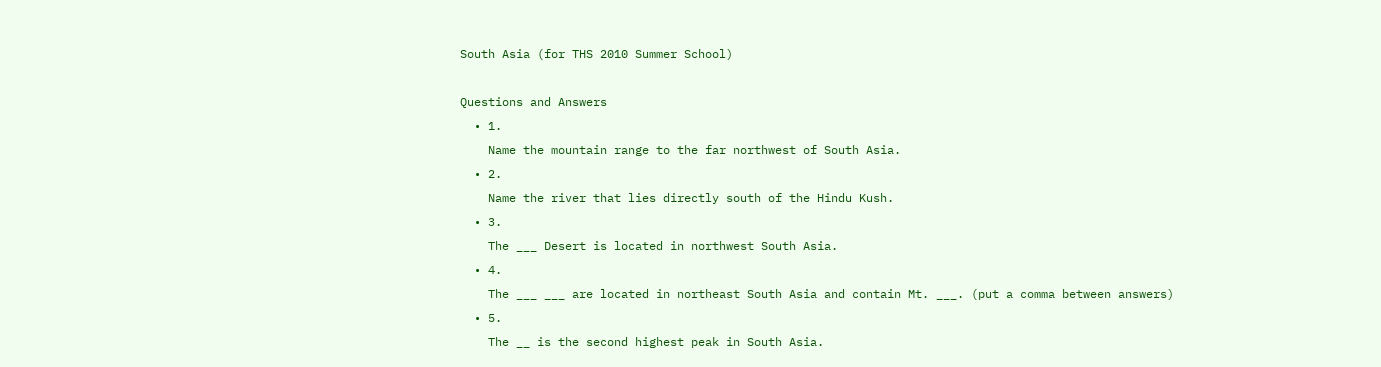South Asia (for THS 2010 Summer School)

Questions and Answers
  • 1.
    Name the mountain range to the far northwest of South Asia.
  • 2.
    Name the river that lies directly south of the Hindu Kush.
  • 3.
    The ___ Desert is located in northwest South Asia.
  • 4.
    The ___ ___ are located in northeast South Asia and contain Mt. ___. (put a comma between answers)
  • 5.
    The __ is the second highest peak in South Asia.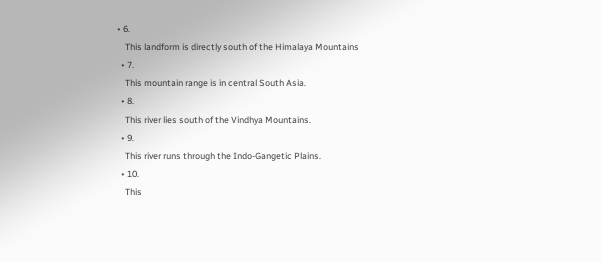• 6.
    This landform is directly south of the Himalaya Mountains
  • 7.
    This mountain range is in central South Asia.
  • 8.
    This river lies south of the Vindhya Mountains.
  • 9.
    This river runs through the Indo-Gangetic Plains.
  • 10.
    This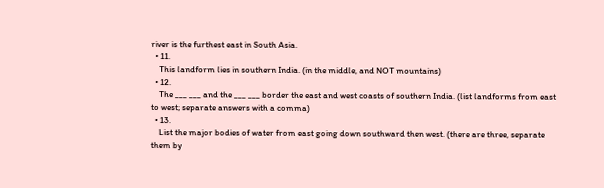river is the furthest east in South Asia.
  • 11.
    This landform lies in southern India. (in the middle, and NOT mountains)
  • 12.
    The ___ ___ and the ___ ___ border the east and west coasts of southern India. (list landforms from east to west; separate answers with a comma)
  • 13.
    List the major bodies of water from east going down southward then west. (there are three, separate them by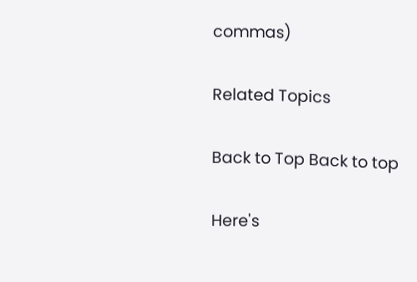commas)

Related Topics

Back to Top Back to top

Here's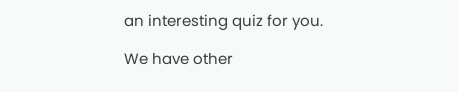an interesting quiz for you.

We have other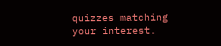quizzes matching your interest.